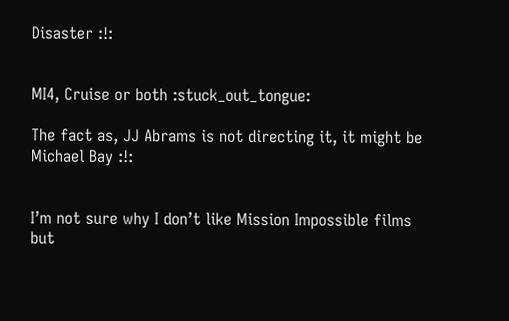Disaster :!:


MI4, Cruise or both :stuck_out_tongue:

The fact as, JJ Abrams is not directing it, it might be Michael Bay :!:


I’m not sure why I don’t like Mission Impossible films but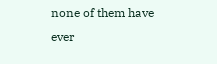none of them have ever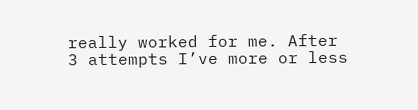really worked for me. After 3 attempts I’ve more or less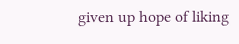given up hope of liking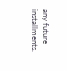any future installments.